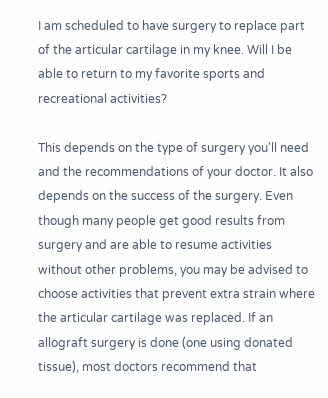I am scheduled to have surgery to replace part of the articular cartilage in my knee. Will I be able to return to my favorite sports and recreational activities?

This depends on the type of surgery you'll need and the recommendations of your doctor. It also depends on the success of the surgery. Even though many people get good results from surgery and are able to resume activities without other problems, you may be advised to choose activities that prevent extra strain where the articular cartilage was replaced. If an allograft surgery is done (one using donated tissue), most doctors recommend that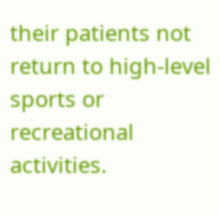their patients not return to high-level sports or recreational activities.